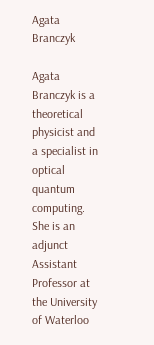Agata Branczyk

Agata Branczyk is a theoretical physicist and a specialist in optical quantum computing. She is an adjunct Assistant Professor at the University of Waterloo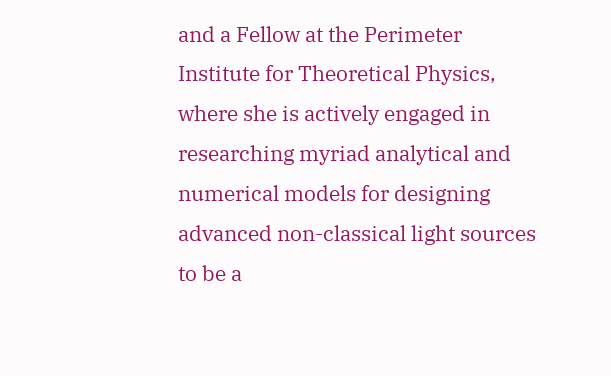and a Fellow at the Perimeter Institute for Theoretical Physics, where she is actively engaged in researching myriad analytical and numerical models for designing advanced non-classical light sources to be a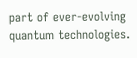part of ever-evolving quantum technologies.